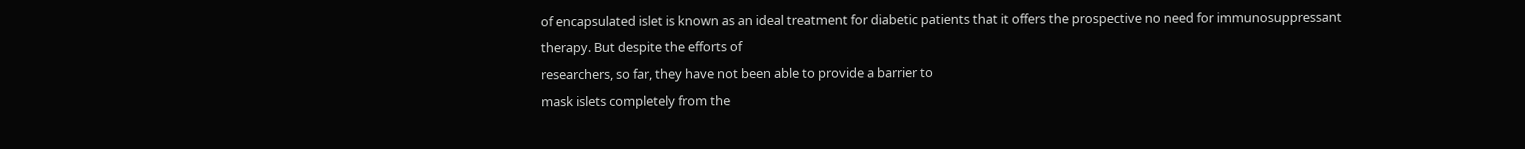of encapsulated islet is known as an ideal treatment for diabetic patients that it offers the prospective no need for immunosuppressant
therapy. But despite the efforts of
researchers, so far, they have not been able to provide a barrier to
mask islets completely from the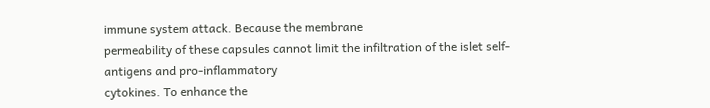immune system attack. Because the membrane
permeability of these capsules cannot limit the infiltration of the islet self-antigens and pro-inflammatory
cytokines. To enhance the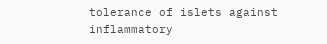tolerance of islets against inflammatory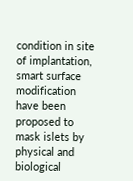condition in site of implantation,
smart surface modification have been proposed to mask islets by physical and
biological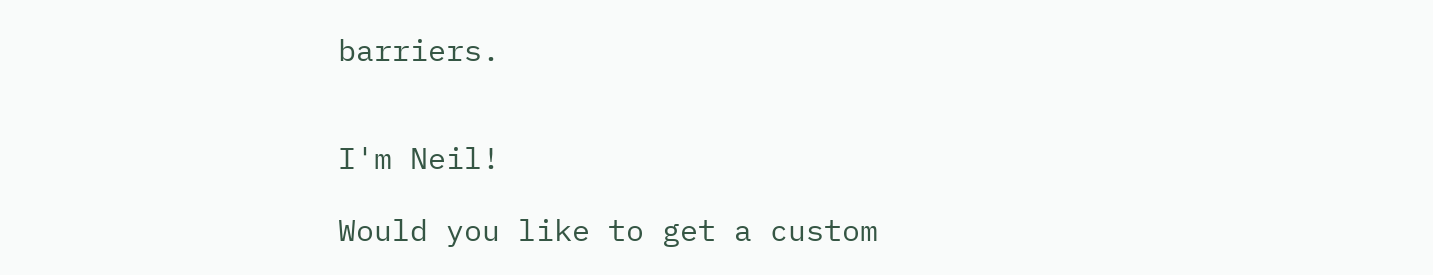barriers.


I'm Neil!

Would you like to get a custom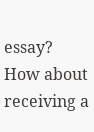essay? How about receiving a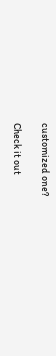customized one?

Check it out